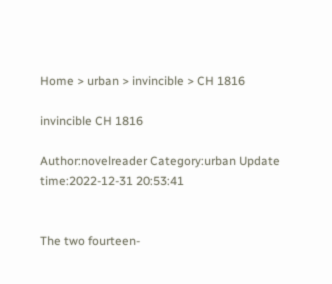Home > urban > invincible > CH 1816

invincible CH 1816

Author:novelreader Category:urban Update time:2022-12-31 20:53:41


The two fourteen-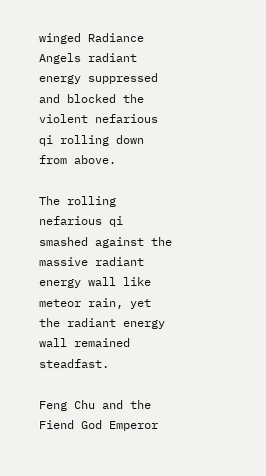winged Radiance Angels radiant energy suppressed and blocked the violent nefarious qi rolling down from above.

The rolling nefarious qi smashed against the massive radiant energy wall like meteor rain, yet the radiant energy wall remained steadfast.

Feng Chu and the Fiend God Emperor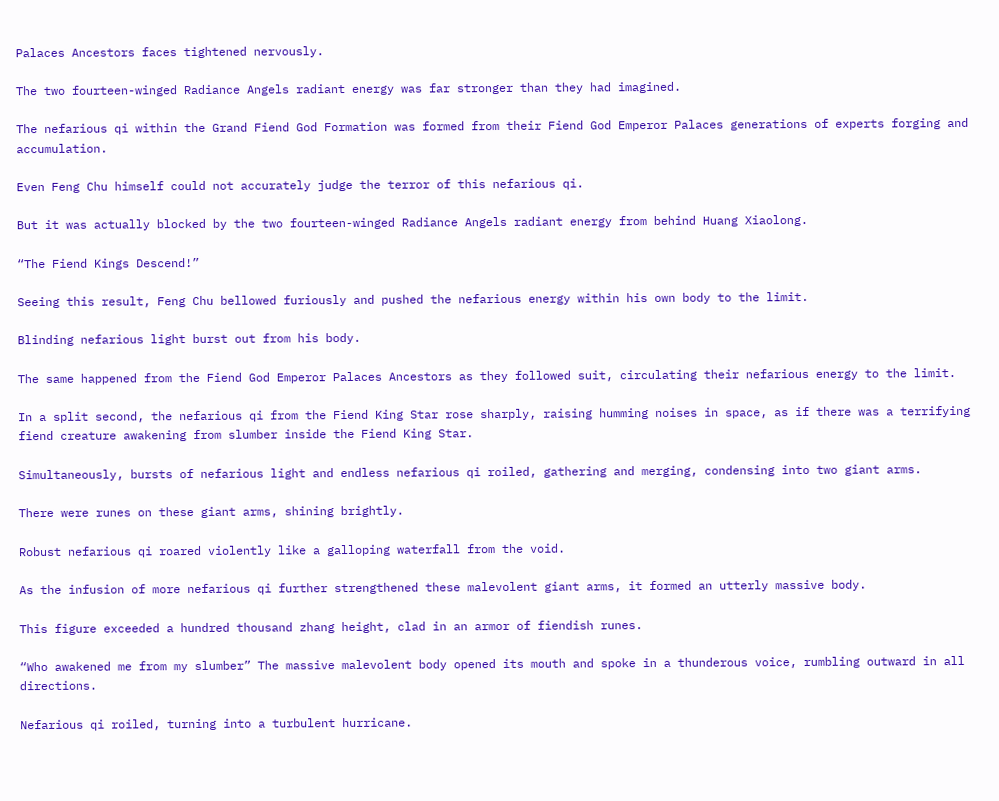Palaces Ancestors faces tightened nervously.

The two fourteen-winged Radiance Angels radiant energy was far stronger than they had imagined.

The nefarious qi within the Grand Fiend God Formation was formed from their Fiend God Emperor Palaces generations of experts forging and accumulation.

Even Feng Chu himself could not accurately judge the terror of this nefarious qi.

But it was actually blocked by the two fourteen-winged Radiance Angels radiant energy from behind Huang Xiaolong.

“The Fiend Kings Descend!”

Seeing this result, Feng Chu bellowed furiously and pushed the nefarious energy within his own body to the limit.

Blinding nefarious light burst out from his body.

The same happened from the Fiend God Emperor Palaces Ancestors as they followed suit, circulating their nefarious energy to the limit.

In a split second, the nefarious qi from the Fiend King Star rose sharply, raising humming noises in space, as if there was a terrifying fiend creature awakening from slumber inside the Fiend King Star.

Simultaneously, bursts of nefarious light and endless nefarious qi roiled, gathering and merging, condensing into two giant arms.

There were runes on these giant arms, shining brightly.

Robust nefarious qi roared violently like a galloping waterfall from the void.

As the infusion of more nefarious qi further strengthened these malevolent giant arms, it formed an utterly massive body.

This figure exceeded a hundred thousand zhang height, clad in an armor of fiendish runes.

“Who awakened me from my slumber” The massive malevolent body opened its mouth and spoke in a thunderous voice, rumbling outward in all directions.

Nefarious qi roiled, turning into a turbulent hurricane.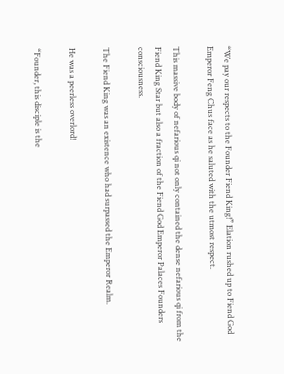“We pay our respects to the Founder Fiend King!” Elation rushed up to Fiend God Emperor Feng Chus face as he saluted with the utmost respect.

This massive body of nefarious qi not only contained the dense nefarious qi from the Fiend King Star but also a fraction of the Fiend God Emperor Palaces Founders consciousness.

The Fiend King was an existence who had surpassed the Emperor Realm.

He was a peerless overlord!

“Founder, this disciple is the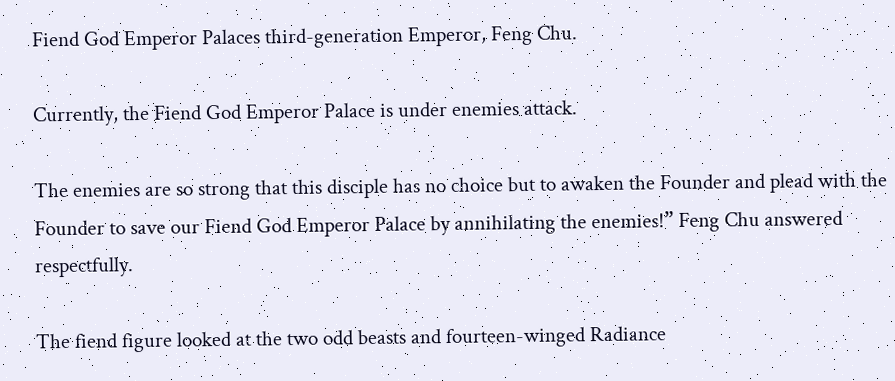Fiend God Emperor Palaces third-generation Emperor, Feng Chu.

Currently, the Fiend God Emperor Palace is under enemies attack.

The enemies are so strong that this disciple has no choice but to awaken the Founder and plead with the Founder to save our Fiend God Emperor Palace by annihilating the enemies!” Feng Chu answered respectfully.

The fiend figure looked at the two odd beasts and fourteen-winged Radiance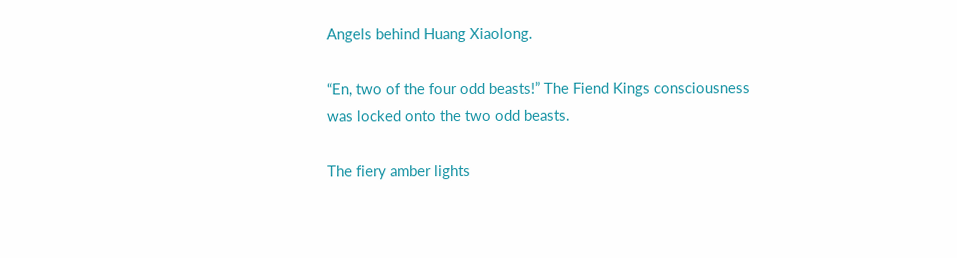Angels behind Huang Xiaolong.

“En, two of the four odd beasts!” The Fiend Kings consciousness was locked onto the two odd beasts.

The fiery amber lights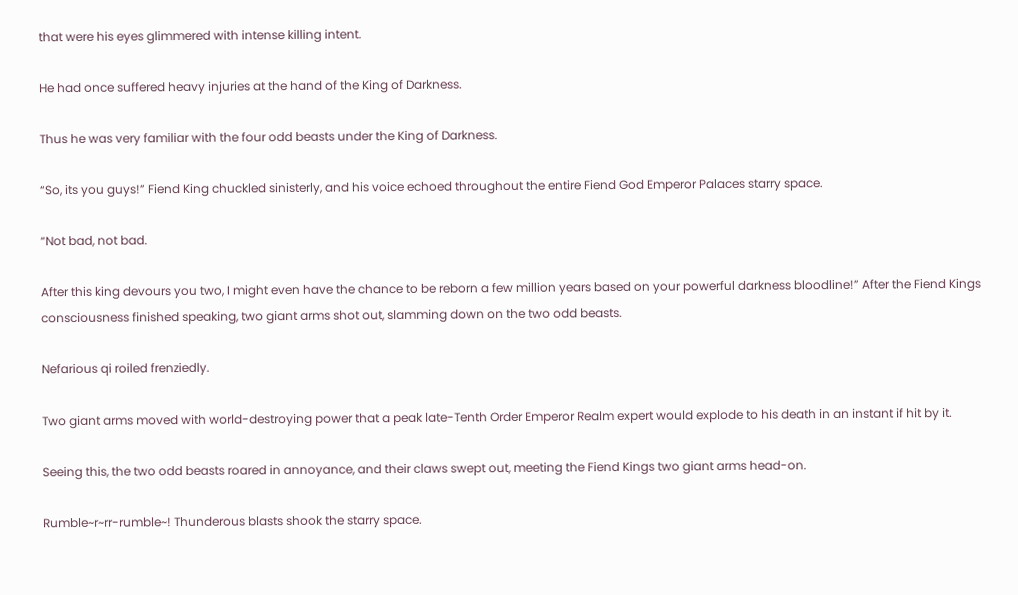that were his eyes glimmered with intense killing intent.

He had once suffered heavy injuries at the hand of the King of Darkness.

Thus he was very familiar with the four odd beasts under the King of Darkness.

“So, its you guys!” Fiend King chuckled sinisterly, and his voice echoed throughout the entire Fiend God Emperor Palaces starry space.

“Not bad, not bad.

After this king devours you two, I might even have the chance to be reborn a few million years based on your powerful darkness bloodline!” After the Fiend Kings consciousness finished speaking, two giant arms shot out, slamming down on the two odd beasts.

Nefarious qi roiled frenziedly.

Two giant arms moved with world-destroying power that a peak late-Tenth Order Emperor Realm expert would explode to his death in an instant if hit by it.

Seeing this, the two odd beasts roared in annoyance, and their claws swept out, meeting the Fiend Kings two giant arms head-on.

Rumble~r~rr-rumble~! Thunderous blasts shook the starry space.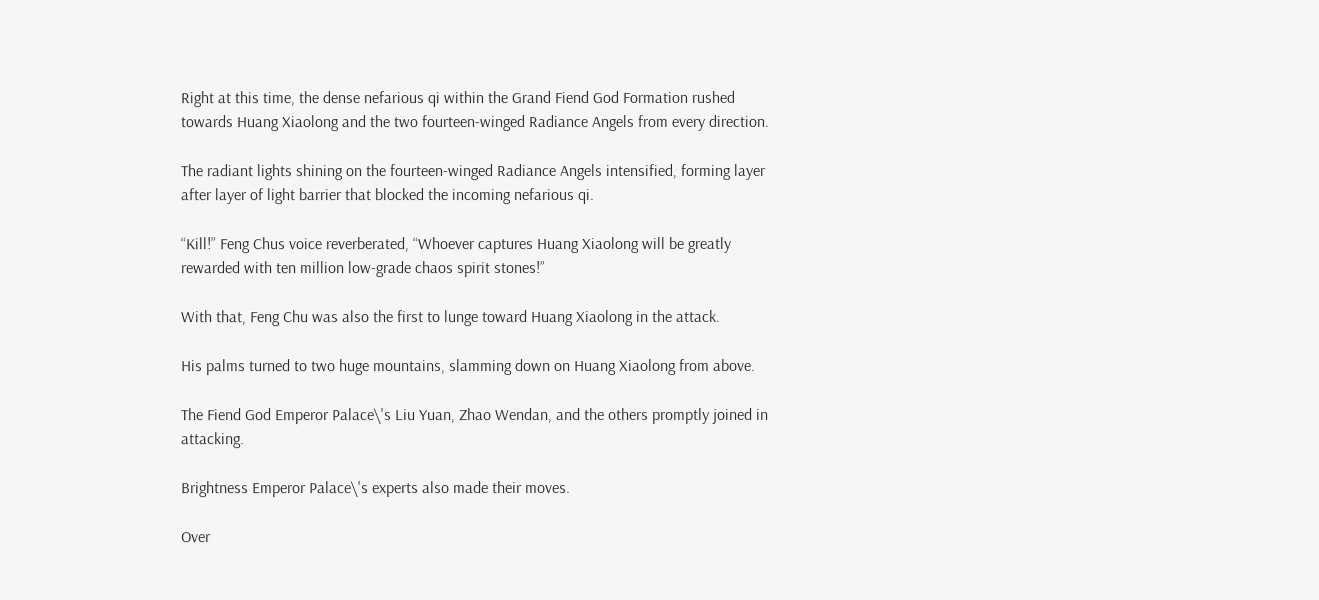Right at this time, the dense nefarious qi within the Grand Fiend God Formation rushed towards Huang Xiaolong and the two fourteen-winged Radiance Angels from every direction.

The radiant lights shining on the fourteen-winged Radiance Angels intensified, forming layer after layer of light barrier that blocked the incoming nefarious qi.

“Kill!” Feng Chus voice reverberated, “Whoever captures Huang Xiaolong will be greatly rewarded with ten million low-grade chaos spirit stones!”

With that, Feng Chu was also the first to lunge toward Huang Xiaolong in the attack.

His palms turned to two huge mountains, slamming down on Huang Xiaolong from above.

The Fiend God Emperor Palace\'s Liu Yuan, Zhao Wendan, and the others promptly joined in attacking.

Brightness Emperor Palace\'s experts also made their moves.

Over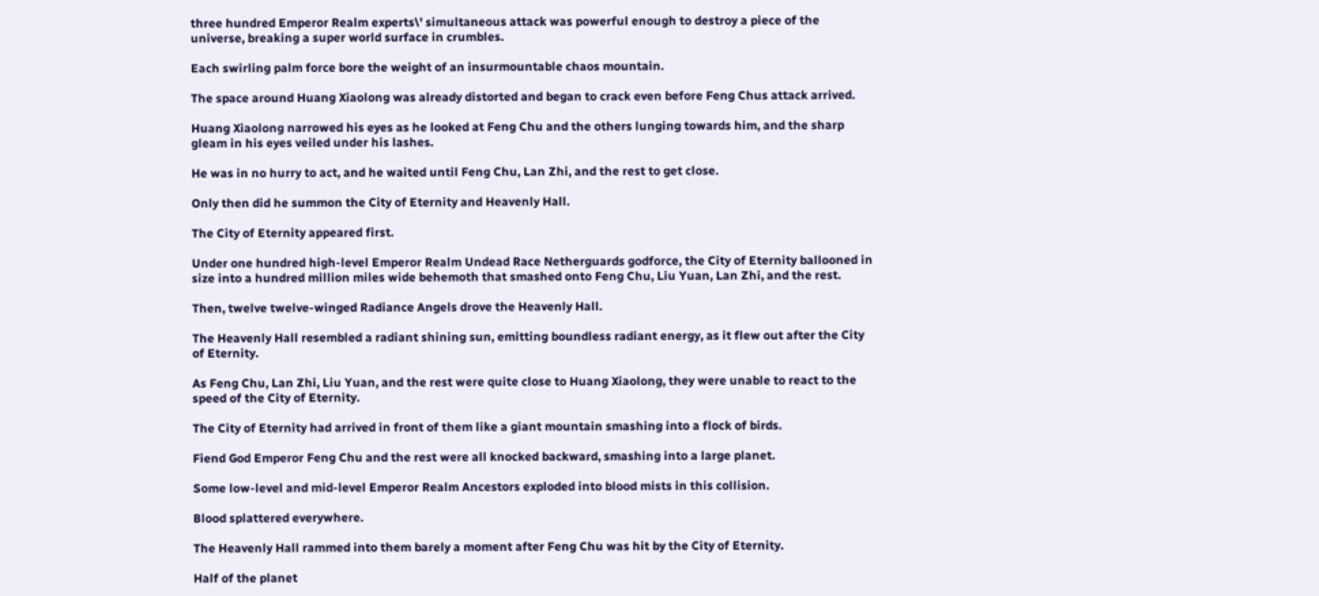three hundred Emperor Realm experts\' simultaneous attack was powerful enough to destroy a piece of the universe, breaking a super world surface in crumbles.

Each swirling palm force bore the weight of an insurmountable chaos mountain.

The space around Huang Xiaolong was already distorted and began to crack even before Feng Chus attack arrived.

Huang Xiaolong narrowed his eyes as he looked at Feng Chu and the others lunging towards him, and the sharp gleam in his eyes veiled under his lashes.

He was in no hurry to act, and he waited until Feng Chu, Lan Zhi, and the rest to get close.

Only then did he summon the City of Eternity and Heavenly Hall.

The City of Eternity appeared first.

Under one hundred high-level Emperor Realm Undead Race Netherguards godforce, the City of Eternity ballooned in size into a hundred million miles wide behemoth that smashed onto Feng Chu, Liu Yuan, Lan Zhi, and the rest.

Then, twelve twelve-winged Radiance Angels drove the Heavenly Hall.

The Heavenly Hall resembled a radiant shining sun, emitting boundless radiant energy, as it flew out after the City of Eternity.

As Feng Chu, Lan Zhi, Liu Yuan, and the rest were quite close to Huang Xiaolong, they were unable to react to the speed of the City of Eternity.

The City of Eternity had arrived in front of them like a giant mountain smashing into a flock of birds.

Fiend God Emperor Feng Chu and the rest were all knocked backward, smashing into a large planet.

Some low-level and mid-level Emperor Realm Ancestors exploded into blood mists in this collision.

Blood splattered everywhere.

The Heavenly Hall rammed into them barely a moment after Feng Chu was hit by the City of Eternity.

Half of the planet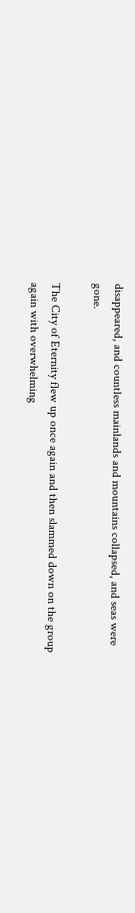disappeared, and countless mainlands and mountains collapsed, and seas were gone.

The City of Eternity flew up once again and then slammed down on the group again with overwhelming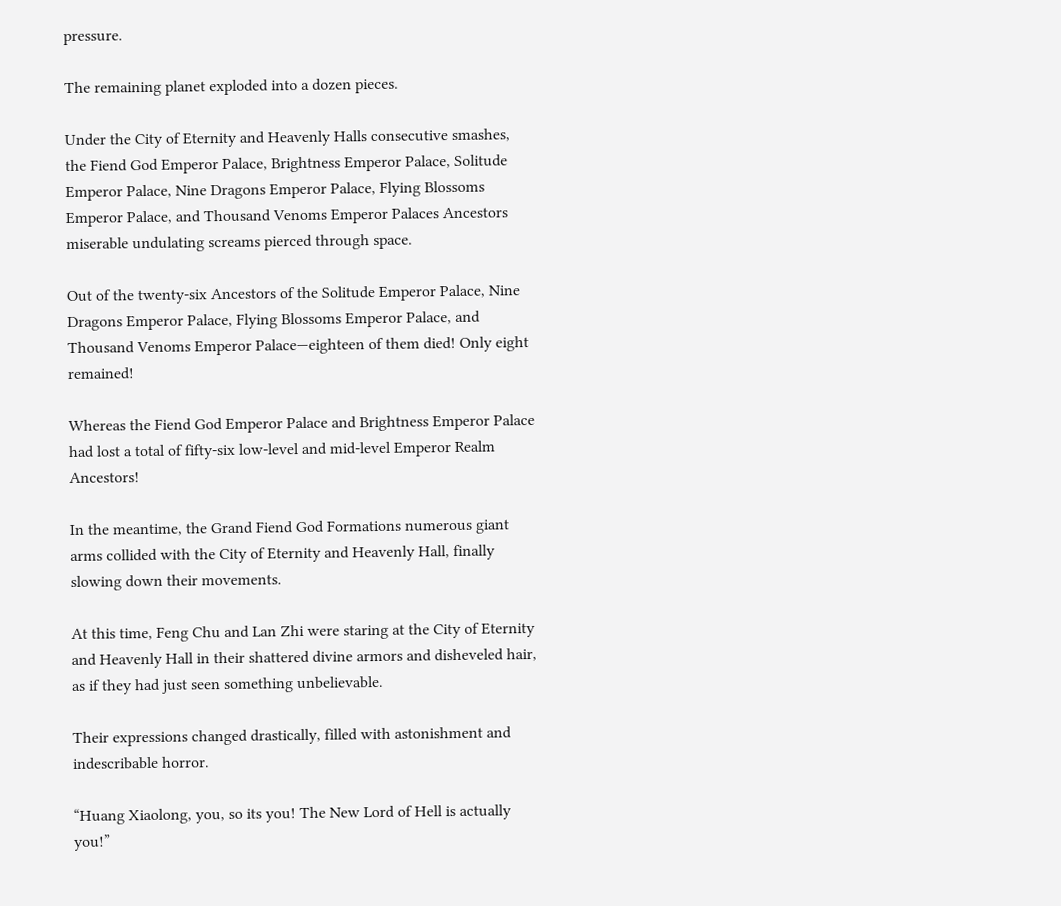pressure.

The remaining planet exploded into a dozen pieces.

Under the City of Eternity and Heavenly Halls consecutive smashes, the Fiend God Emperor Palace, Brightness Emperor Palace, Solitude Emperor Palace, Nine Dragons Emperor Palace, Flying Blossoms Emperor Palace, and Thousand Venoms Emperor Palaces Ancestors miserable undulating screams pierced through space.

Out of the twenty-six Ancestors of the Solitude Emperor Palace, Nine Dragons Emperor Palace, Flying Blossoms Emperor Palace, and Thousand Venoms Emperor Palace—eighteen of them died! Only eight remained!

Whereas the Fiend God Emperor Palace and Brightness Emperor Palace had lost a total of fifty-six low-level and mid-level Emperor Realm Ancestors!

In the meantime, the Grand Fiend God Formations numerous giant arms collided with the City of Eternity and Heavenly Hall, finally slowing down their movements.

At this time, Feng Chu and Lan Zhi were staring at the City of Eternity and Heavenly Hall in their shattered divine armors and disheveled hair, as if they had just seen something unbelievable.

Their expressions changed drastically, filled with astonishment and indescribable horror.

“Huang Xiaolong, you, so its you! The New Lord of Hell is actually you!”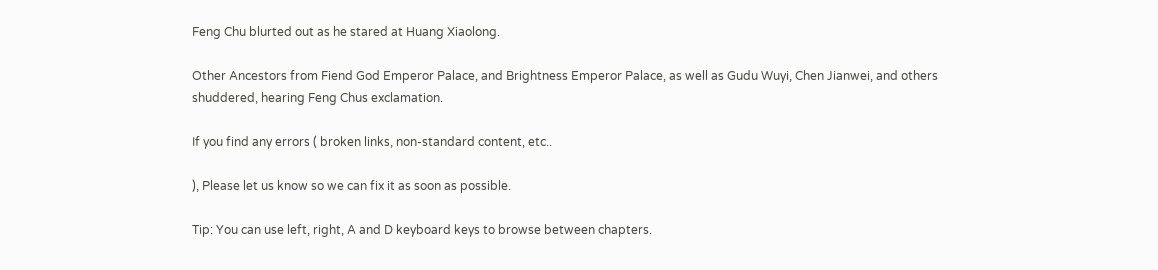Feng Chu blurted out as he stared at Huang Xiaolong.

Other Ancestors from Fiend God Emperor Palace, and Brightness Emperor Palace, as well as Gudu Wuyi, Chen Jianwei, and others shuddered, hearing Feng Chus exclamation.

If you find any errors ( broken links, non-standard content, etc..

), Please let us know so we can fix it as soon as possible.

Tip: You can use left, right, A and D keyboard keys to browse between chapters.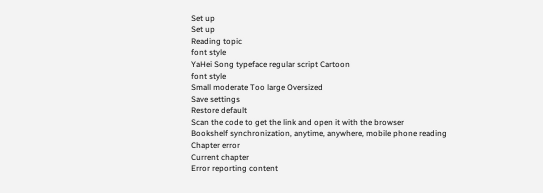Set up
Set up
Reading topic
font style
YaHei Song typeface regular script Cartoon
font style
Small moderate Too large Oversized
Save settings
Restore default
Scan the code to get the link and open it with the browser
Bookshelf synchronization, anytime, anywhere, mobile phone reading
Chapter error
Current chapter
Error reporting content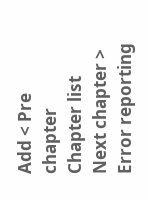Add < Pre chapter Chapter list Next chapter > Error reporting